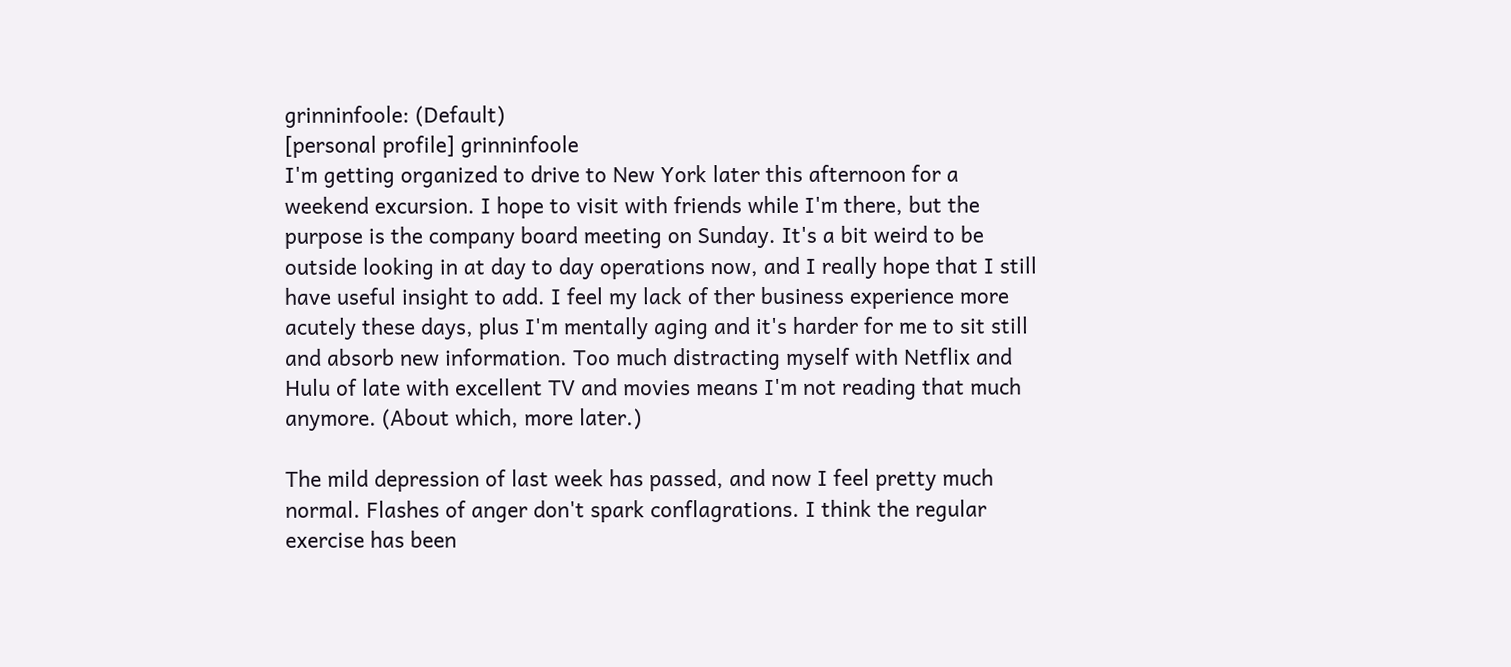grinninfoole: (Default)
[personal profile] grinninfoole
I'm getting organized to drive to New York later this afternoon for a weekend excursion. I hope to visit with friends while I'm there, but the purpose is the company board meeting on Sunday. It's a bit weird to be outside looking in at day to day operations now, and I really hope that I still have useful insight to add. I feel my lack of ther business experience more acutely these days, plus I'm mentally aging and it's harder for me to sit still and absorb new information. Too much distracting myself with Netflix and Hulu of late with excellent TV and movies means I'm not reading that much anymore. (About which, more later.)

The mild depression of last week has passed, and now I feel pretty much normal. Flashes of anger don't spark conflagrations. I think the regular exercise has been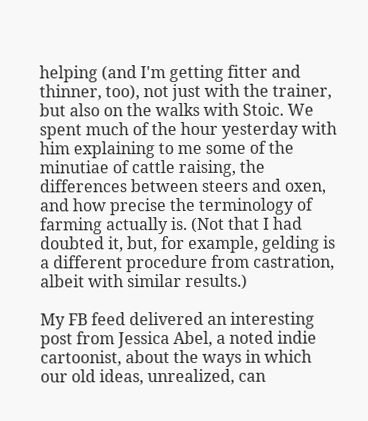helping (and I'm getting fitter and thinner, too), not just with the trainer, but also on the walks with Stoic. We spent much of the hour yesterday with him explaining to me some of the minutiae of cattle raising, the differences between steers and oxen, and how precise the terminology of farming actually is. (Not that I had doubted it, but, for example, gelding is a different procedure from castration, albeit with similar results.)

My FB feed delivered an interesting post from Jessica Abel, a noted indie cartoonist, about the ways in which our old ideas, unrealized, can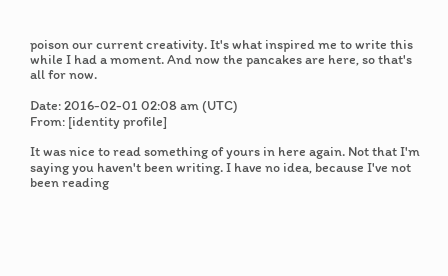poison our current creativity. It's what inspired me to write this while I had a moment. And now the pancakes are here, so that's all for now.

Date: 2016-02-01 02:08 am (UTC)
From: [identity profile]

It was nice to read something of yours in here again. Not that I'm saying you haven't been writing. I have no idea, because I've not been reading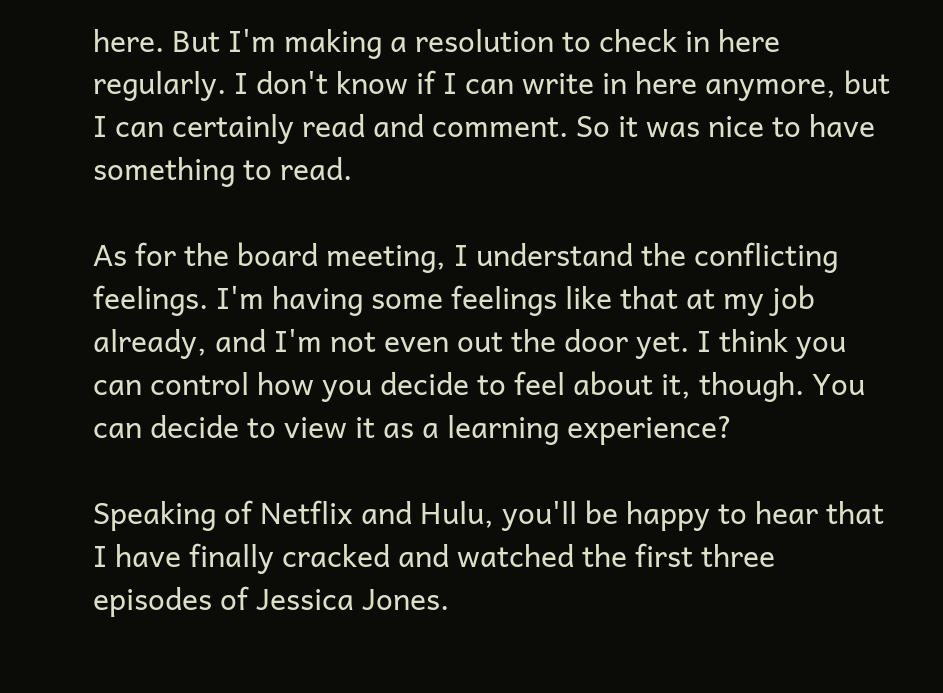here. But I'm making a resolution to check in here regularly. I don't know if I can write in here anymore, but I can certainly read and comment. So it was nice to have something to read.

As for the board meeting, I understand the conflicting feelings. I'm having some feelings like that at my job already, and I'm not even out the door yet. I think you can control how you decide to feel about it, though. You can decide to view it as a learning experience?

Speaking of Netflix and Hulu, you'll be happy to hear that I have finally cracked and watched the first three episodes of Jessica Jones.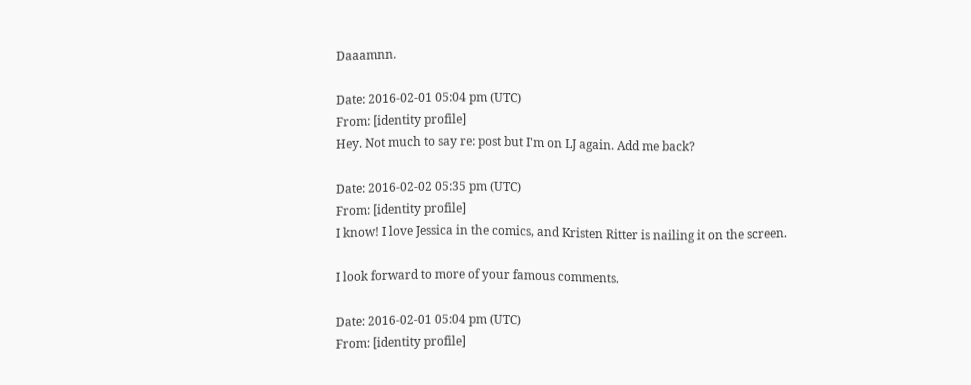Daaamnn.

Date: 2016-02-01 05:04 pm (UTC)
From: [identity profile]
Hey. Not much to say re: post but I'm on LJ again. Add me back?

Date: 2016-02-02 05:35 pm (UTC)
From: [identity profile]
I know! I love Jessica in the comics, and Kristen Ritter is nailing it on the screen.

I look forward to more of your famous comments.

Date: 2016-02-01 05:04 pm (UTC)
From: [identity profile]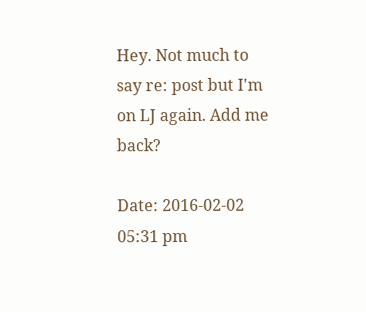Hey. Not much to say re: post but I'm on LJ again. Add me back?

Date: 2016-02-02 05:31 pm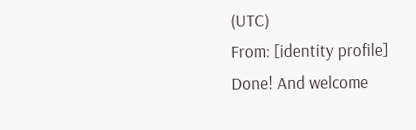(UTC)
From: [identity profile]
Done! And welcome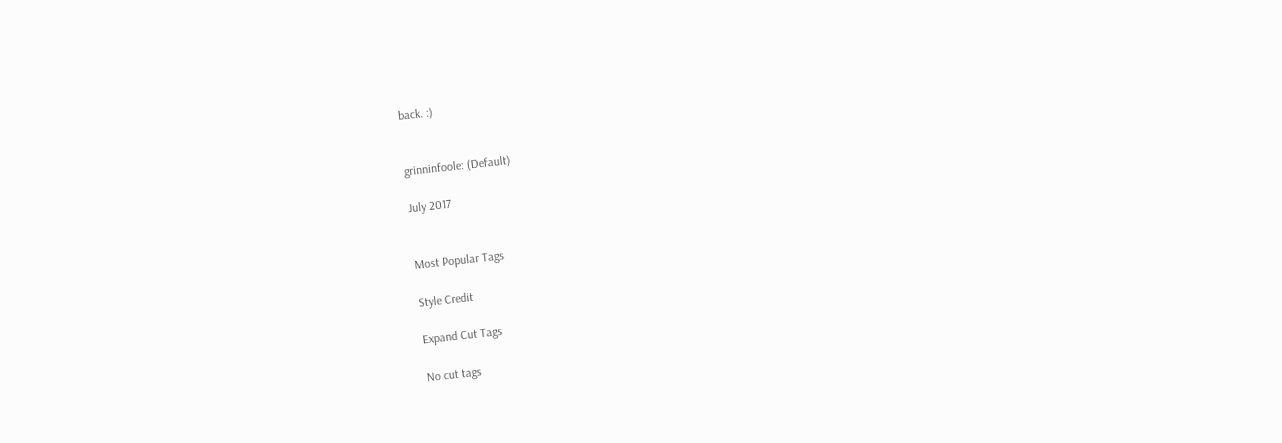back. :)


grinninfoole: (Default)

July 2017


Most Popular Tags

Style Credit

Expand Cut Tags

No cut tags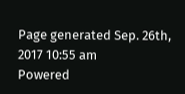Page generated Sep. 26th, 2017 10:55 am
Powered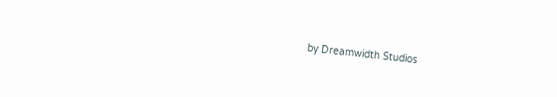by Dreamwidth Studios